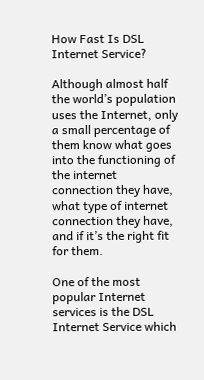How Fast Is DSL Internet Service?

Although almost half the world’s population uses the Internet, only a small percentage of them know what goes into the functioning of the internet connection they have, what type of internet connection they have, and if it’s the right fit for them.

One of the most popular Internet services is the DSL Internet Service which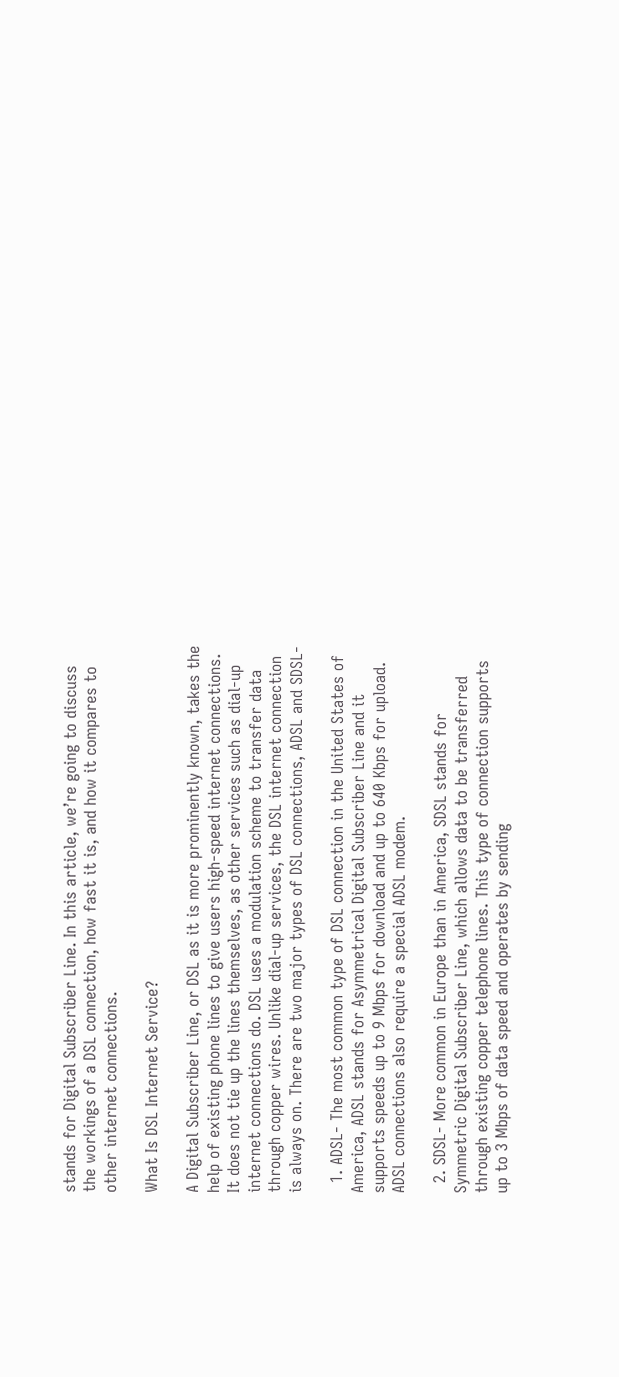stands for Digital Subscriber Line. In this article, we’re going to discuss the workings of a DSL connection, how fast it is, and how it compares to other internet connections.

What Is DSL Internet Service?

A Digital Subscriber Line, or DSL as it is more prominently known, takes the help of existing phone lines to give users high-speed internet connections. It does not tie up the lines themselves, as other services such as dial-up internet connections do. DSL uses a modulation scheme to transfer data through copper wires. Unlike dial-up services, the DSL internet connection is always on. There are two major types of DSL connections, ADSL and SDSL-

  1. ADSL- The most common type of DSL connection in the United States of America, ADSL stands for Asymmetrical Digital Subscriber Line and it supports speeds up to 9 Mbps for download and up to 640 Kbps for upload. ADSL connections also require a special ADSL modem.

  2. SDSL- More common in Europe than in America, SDSL stands for Symmetric Digital Subscriber Line, which allows data to be transferred through existing copper telephone lines. This type of connection supports up to 3 Mbps of data speed and operates by sending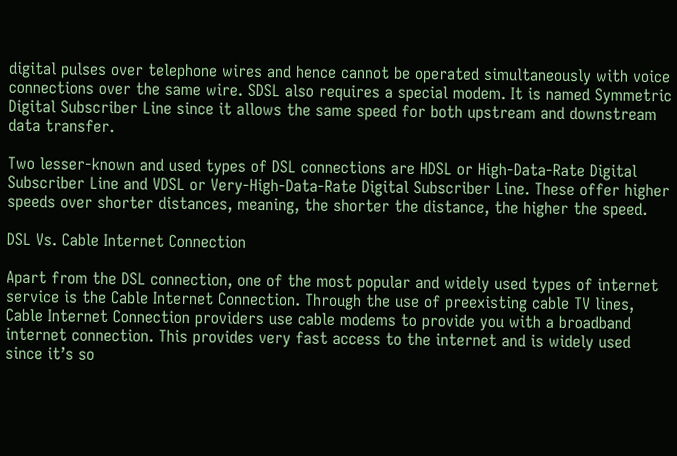digital pulses over telephone wires and hence cannot be operated simultaneously with voice connections over the same wire. SDSL also requires a special modem. It is named Symmetric Digital Subscriber Line since it allows the same speed for both upstream and downstream data transfer.

Two lesser-known and used types of DSL connections are HDSL or High-Data-Rate Digital Subscriber Line and VDSL or Very-High-Data-Rate Digital Subscriber Line. These offer higher speeds over shorter distances, meaning, the shorter the distance, the higher the speed.

DSL Vs. Cable Internet Connection

Apart from the DSL connection, one of the most popular and widely used types of internet service is the Cable Internet Connection. Through the use of preexisting cable TV lines, Cable Internet Connection providers use cable modems to provide you with a broadband internet connection. This provides very fast access to the internet and is widely used since it’s so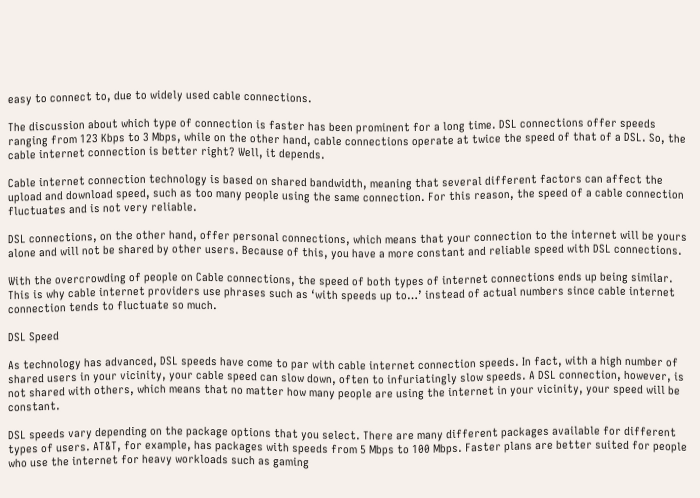easy to connect to, due to widely used cable connections.

The discussion about which type of connection is faster has been prominent for a long time. DSL connections offer speeds ranging from 123 Kbps to 3 Mbps, while on the other hand, cable connections operate at twice the speed of that of a DSL. So, the cable internet connection is better right? Well, it depends.

Cable internet connection technology is based on shared bandwidth, meaning that several different factors can affect the upload and download speed, such as too many people using the same connection. For this reason, the speed of a cable connection fluctuates and is not very reliable.

DSL connections, on the other hand, offer personal connections, which means that your connection to the internet will be yours alone and will not be shared by other users. Because of this, you have a more constant and reliable speed with DSL connections.

With the overcrowding of people on Cable connections, the speed of both types of internet connections ends up being similar. This is why cable internet providers use phrases such as ‘with speeds up to…’ instead of actual numbers since cable internet connection tends to fluctuate so much.

DSL Speed

As technology has advanced, DSL speeds have come to par with cable internet connection speeds. In fact, with a high number of shared users in your vicinity, your cable speed can slow down, often to infuriatingly slow speeds. A DSL connection, however, is not shared with others, which means that no matter how many people are using the internet in your vicinity, your speed will be constant.

DSL speeds vary depending on the package options that you select. There are many different packages available for different types of users. AT&T, for example, has packages with speeds from 5 Mbps to 100 Mbps. Faster plans are better suited for people who use the internet for heavy workloads such as gaming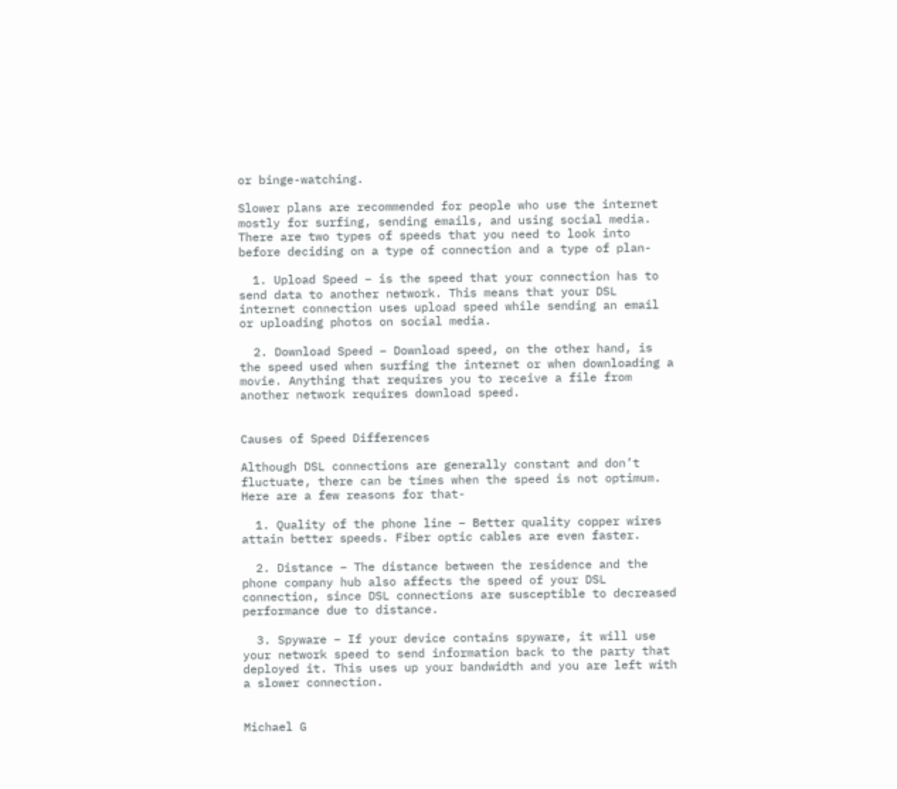or binge-watching.

Slower plans are recommended for people who use the internet mostly for surfing, sending emails, and using social media. There are two types of speeds that you need to look into before deciding on a type of connection and a type of plan-

  1. Upload Speed – is the speed that your connection has to send data to another network. This means that your DSL internet connection uses upload speed while sending an email or uploading photos on social media.

  2. Download Speed – Download speed, on the other hand, is the speed used when surfing the internet or when downloading a movie. Anything that requires you to receive a file from another network requires download speed.


Causes of Speed Differences

Although DSL connections are generally constant and don’t fluctuate, there can be times when the speed is not optimum. Here are a few reasons for that-

  1. Quality of the phone line – Better quality copper wires attain better speeds. Fiber optic cables are even faster.

  2. Distance – The distance between the residence and the phone company hub also affects the speed of your DSL connection, since DSL connections are susceptible to decreased performance due to distance.

  3. Spyware – If your device contains spyware, it will use your network speed to send information back to the party that deployed it. This uses up your bandwidth and you are left with a slower connection.


Michael G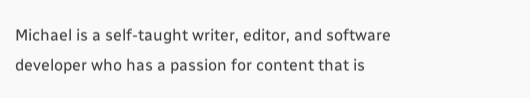Michael is a self-taught writer, editor, and software developer who has a passion for content that is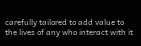carefully tailored to add value to the lives of any who interact with it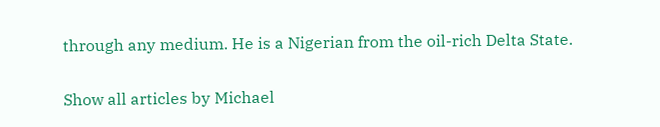through any medium. He is a Nigerian from the oil-rich Delta State.

Show all articles by Michael